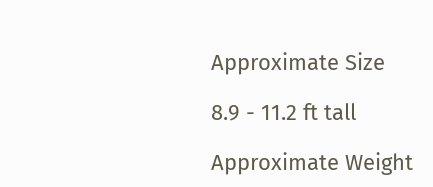Approximate Size

8.9 - 11.2 ft tall

Approximate Weight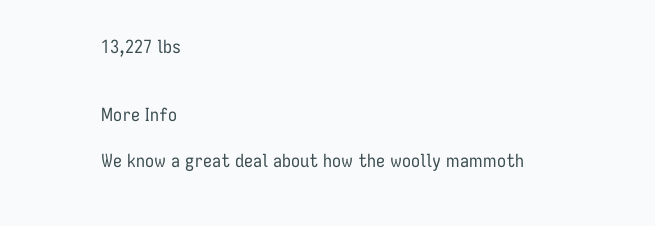13,227 lbs


More Info

We know a great deal about how the woolly mammoth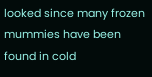looked since many frozen mummies have been found in cold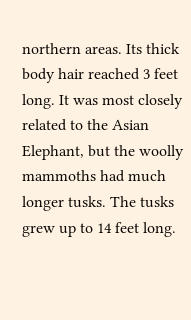northern areas. Its thick body hair reached 3 feet long. It was most closely related to the Asian Elephant, but the woolly mammoths had much longer tusks. The tusks grew up to 14 feet long.